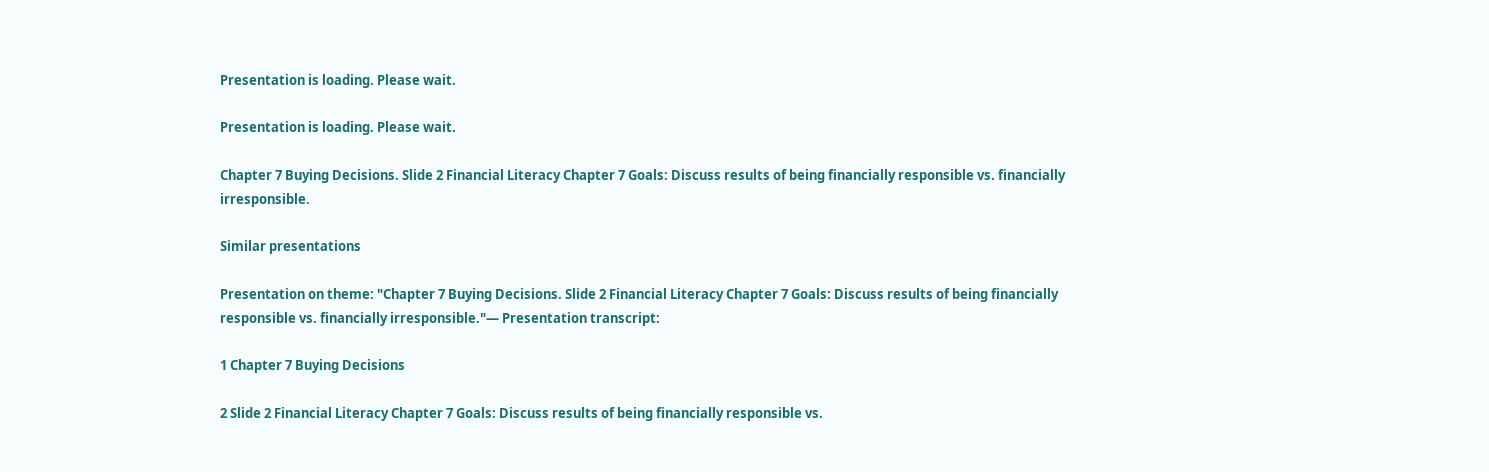Presentation is loading. Please wait.

Presentation is loading. Please wait.

Chapter 7 Buying Decisions. Slide 2 Financial Literacy Chapter 7 Goals: Discuss results of being financially responsible vs. financially irresponsible.

Similar presentations

Presentation on theme: "Chapter 7 Buying Decisions. Slide 2 Financial Literacy Chapter 7 Goals: Discuss results of being financially responsible vs. financially irresponsible."— Presentation transcript:

1 Chapter 7 Buying Decisions

2 Slide 2 Financial Literacy Chapter 7 Goals: Discuss results of being financially responsible vs.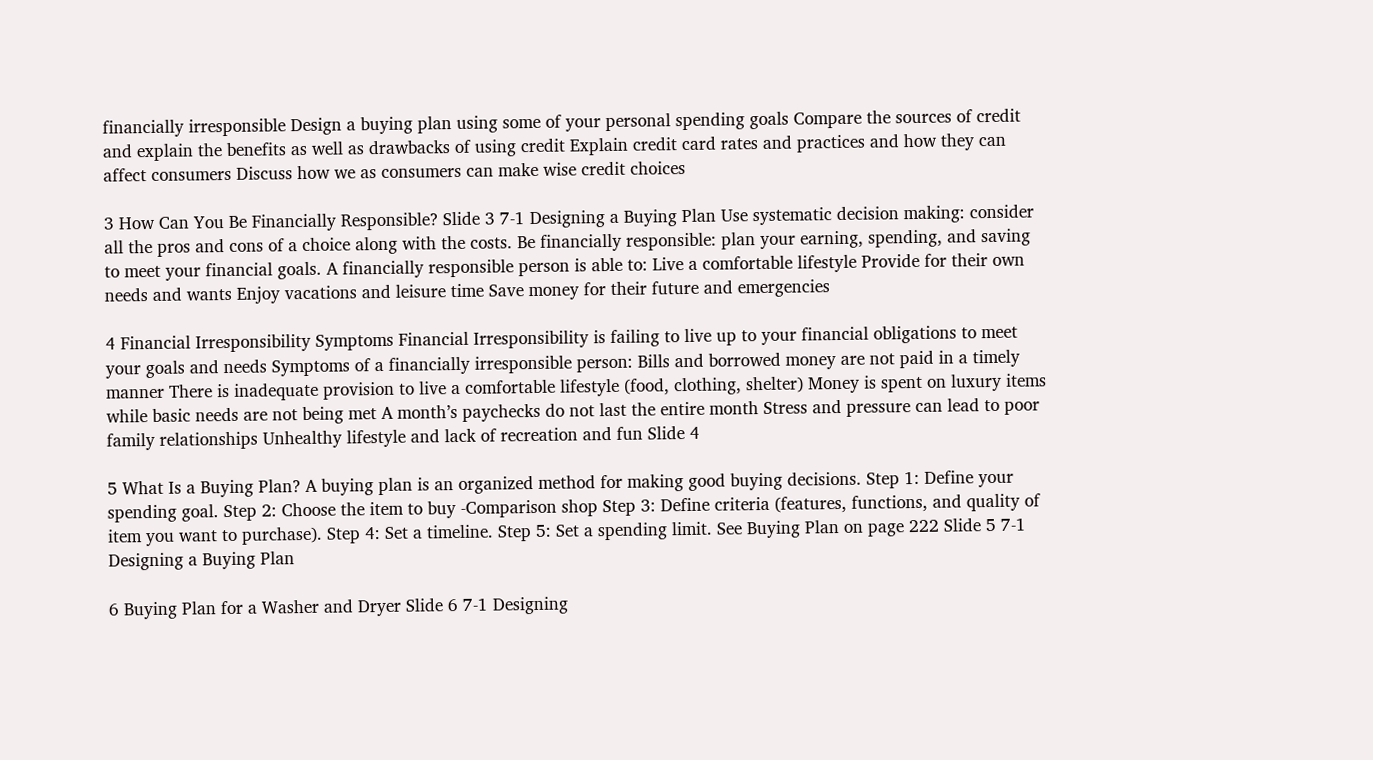financially irresponsible Design a buying plan using some of your personal spending goals Compare the sources of credit and explain the benefits as well as drawbacks of using credit Explain credit card rates and practices and how they can affect consumers Discuss how we as consumers can make wise credit choices

3 How Can You Be Financially Responsible? Slide 3 7-1 Designing a Buying Plan Use systematic decision making: consider all the pros and cons of a choice along with the costs. Be financially responsible: plan your earning, spending, and saving to meet your financial goals. A financially responsible person is able to: Live a comfortable lifestyle Provide for their own needs and wants Enjoy vacations and leisure time Save money for their future and emergencies

4 Financial Irresponsibility Symptoms Financial Irresponsibility is failing to live up to your financial obligations to meet your goals and needs Symptoms of a financially irresponsible person: Bills and borrowed money are not paid in a timely manner There is inadequate provision to live a comfortable lifestyle (food, clothing, shelter) Money is spent on luxury items while basic needs are not being met A month’s paychecks do not last the entire month Stress and pressure can lead to poor family relationships Unhealthy lifestyle and lack of recreation and fun Slide 4

5 What Is a Buying Plan? A buying plan is an organized method for making good buying decisions. Step 1: Define your spending goal. Step 2: Choose the item to buy -Comparison shop Step 3: Define criteria (features, functions, and quality of item you want to purchase). Step 4: Set a timeline. Step 5: Set a spending limit. See Buying Plan on page 222 Slide 5 7-1 Designing a Buying Plan

6 Buying Plan for a Washer and Dryer Slide 6 7-1 Designing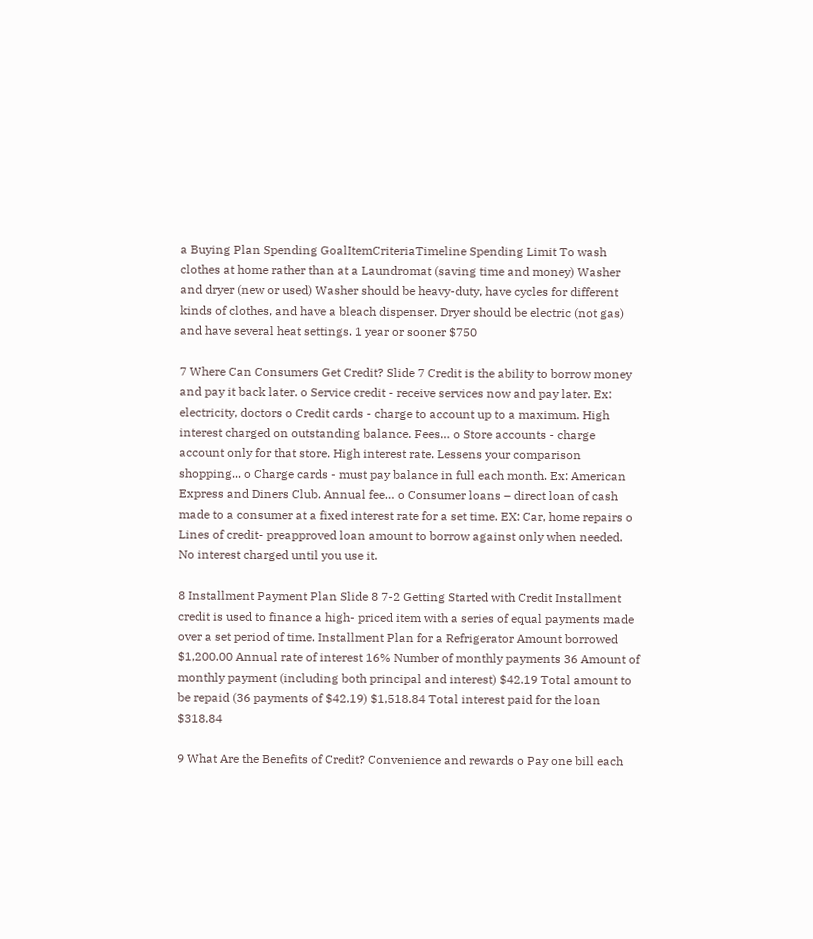a Buying Plan Spending GoalItemCriteriaTimeline Spending Limit To wash clothes at home rather than at a Laundromat (saving time and money) Washer and dryer (new or used) Washer should be heavy-duty, have cycles for different kinds of clothes, and have a bleach dispenser. Dryer should be electric (not gas) and have several heat settings. 1 year or sooner $750

7 Where Can Consumers Get Credit? Slide 7 Credit is the ability to borrow money and pay it back later. o Service credit - receive services now and pay later. Ex: electricity, doctors o Credit cards - charge to account up to a maximum. High interest charged on outstanding balance. Fees… o Store accounts - charge account only for that store. High interest rate. Lessens your comparison shopping... o Charge cards - must pay balance in full each month. Ex: American Express and Diners Club. Annual fee… o Consumer loans – direct loan of cash made to a consumer at a fixed interest rate for a set time. EX: Car, home repairs o Lines of credit- preapproved loan amount to borrow against only when needed. No interest charged until you use it.

8 Installment Payment Plan Slide 8 7-2 Getting Started with Credit Installment credit is used to finance a high- priced item with a series of equal payments made over a set period of time. Installment Plan for a Refrigerator Amount borrowed $1,200.00 Annual rate of interest 16% Number of monthly payments 36 Amount of monthly payment (including both principal and interest) $42.19 Total amount to be repaid (36 payments of $42.19) $1,518.84 Total interest paid for the loan $318.84

9 What Are the Benefits of Credit? Convenience and rewards o Pay one bill each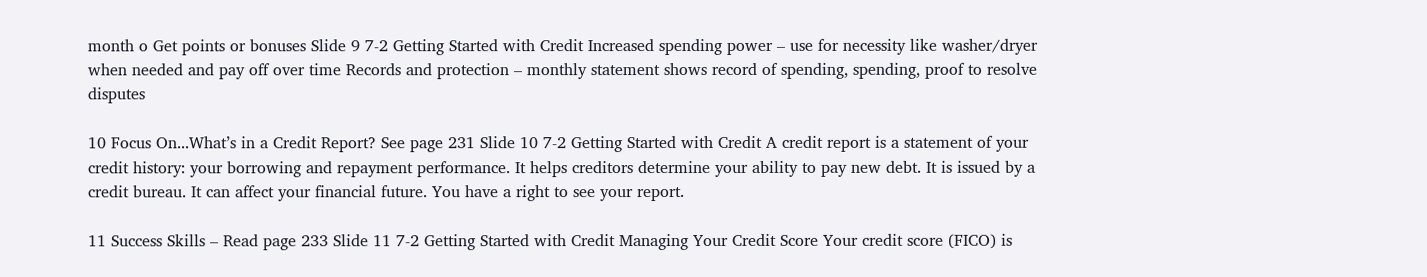month o Get points or bonuses Slide 9 7-2 Getting Started with Credit Increased spending power – use for necessity like washer/dryer when needed and pay off over time Records and protection – monthly statement shows record of spending, spending, proof to resolve disputes

10 Focus On...What’s in a Credit Report? See page 231 Slide 10 7-2 Getting Started with Credit A credit report is a statement of your credit history: your borrowing and repayment performance. It helps creditors determine your ability to pay new debt. It is issued by a credit bureau. It can affect your financial future. You have a right to see your report.

11 Success Skills – Read page 233 Slide 11 7-2 Getting Started with Credit Managing Your Credit Score Your credit score (FICO) is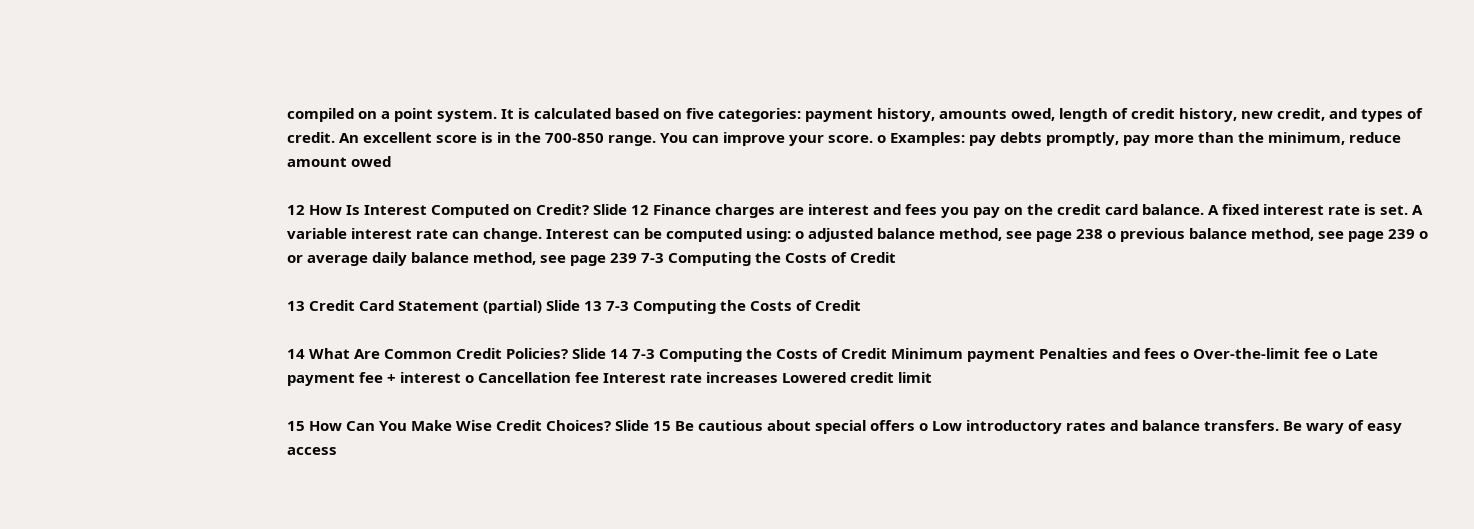compiled on a point system. It is calculated based on five categories: payment history, amounts owed, length of credit history, new credit, and types of credit. An excellent score is in the 700-850 range. You can improve your score. o Examples: pay debts promptly, pay more than the minimum, reduce amount owed

12 How Is Interest Computed on Credit? Slide 12 Finance charges are interest and fees you pay on the credit card balance. A fixed interest rate is set. A variable interest rate can change. Interest can be computed using: o adjusted balance method, see page 238 o previous balance method, see page 239 o or average daily balance method, see page 239 7-3 Computing the Costs of Credit

13 Credit Card Statement (partial) Slide 13 7-3 Computing the Costs of Credit

14 What Are Common Credit Policies? Slide 14 7-3 Computing the Costs of Credit Minimum payment Penalties and fees o Over-the-limit fee o Late payment fee + interest o Cancellation fee Interest rate increases Lowered credit limit

15 How Can You Make Wise Credit Choices? Slide 15 Be cautious about special offers o Low introductory rates and balance transfers. Be wary of easy access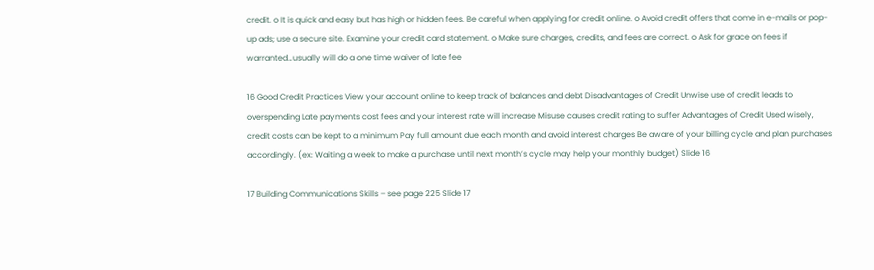credit. o It is quick and easy but has high or hidden fees. Be careful when applying for credit online. o Avoid credit offers that come in e-mails or pop-up ads; use a secure site. Examine your credit card statement. o Make sure charges, credits, and fees are correct. o Ask for grace on fees if warranted…usually will do a one time waiver of late fee

16 Good Credit Practices View your account online to keep track of balances and debt Disadvantages of Credit Unwise use of credit leads to overspending Late payments cost fees and your interest rate will increase Misuse causes credit rating to suffer Advantages of Credit Used wisely, credit costs can be kept to a minimum Pay full amount due each month and avoid interest charges Be aware of your billing cycle and plan purchases accordingly. (ex: Waiting a week to make a purchase until next month’s cycle may help your monthly budget) Slide 16

17 Building Communications Skills – see page 225 Slide 17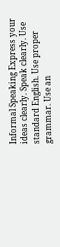Informal Speaking Express your ideas clearly. Speak clearly. Use standard English. Use proper grammar. Use an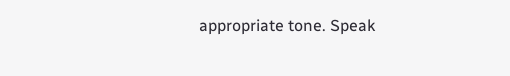appropriate tone. Speak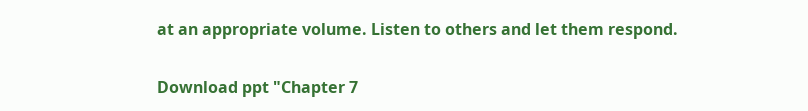at an appropriate volume. Listen to others and let them respond.

Download ppt "Chapter 7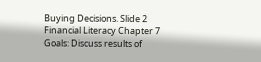Buying Decisions. Slide 2 Financial Literacy Chapter 7 Goals: Discuss results of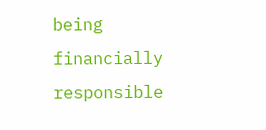being financially responsible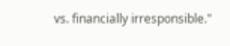vs. financially irresponsible."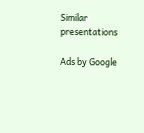Similar presentations

Ads by Google